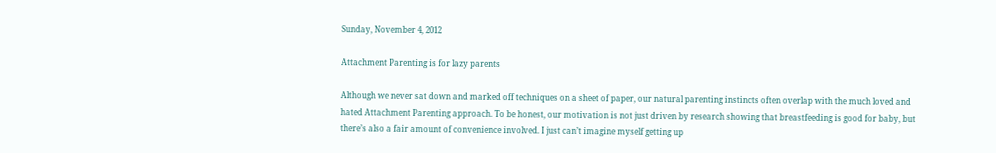Sunday, November 4, 2012

Attachment Parenting is for lazy parents

Although we never sat down and marked off techniques on a sheet of paper, our natural parenting instincts often overlap with the much loved and hated Attachment Parenting approach. To be honest, our motivation is not just driven by research showing that breastfeeding is good for baby, but there’s also a fair amount of convenience involved. I just can’t imagine myself getting up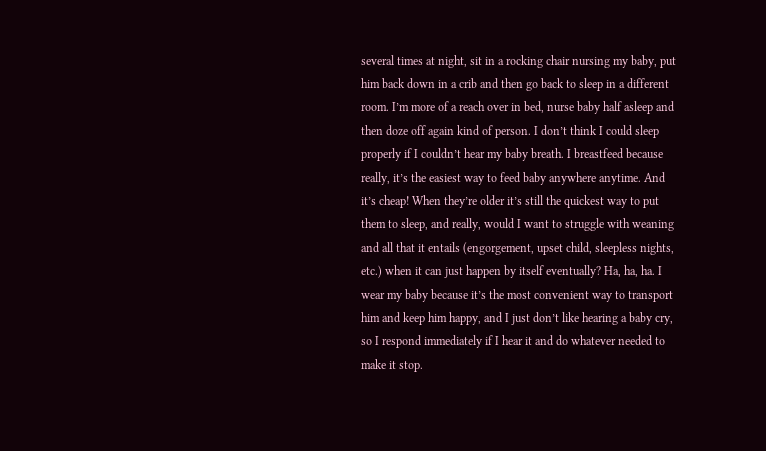several times at night, sit in a rocking chair nursing my baby, put him back down in a crib and then go back to sleep in a different room. I’m more of a reach over in bed, nurse baby half asleep and then doze off again kind of person. I don’t think I could sleep properly if I couldn’t hear my baby breath. I breastfeed because really, it’s the easiest way to feed baby anywhere anytime. And it’s cheap! When they’re older it’s still the quickest way to put them to sleep, and really, would I want to struggle with weaning and all that it entails (engorgement, upset child, sleepless nights, etc.) when it can just happen by itself eventually? Ha, ha, ha. I wear my baby because it’s the most convenient way to transport him and keep him happy, and I just don’t like hearing a baby cry, so I respond immediately if I hear it and do whatever needed to make it stop.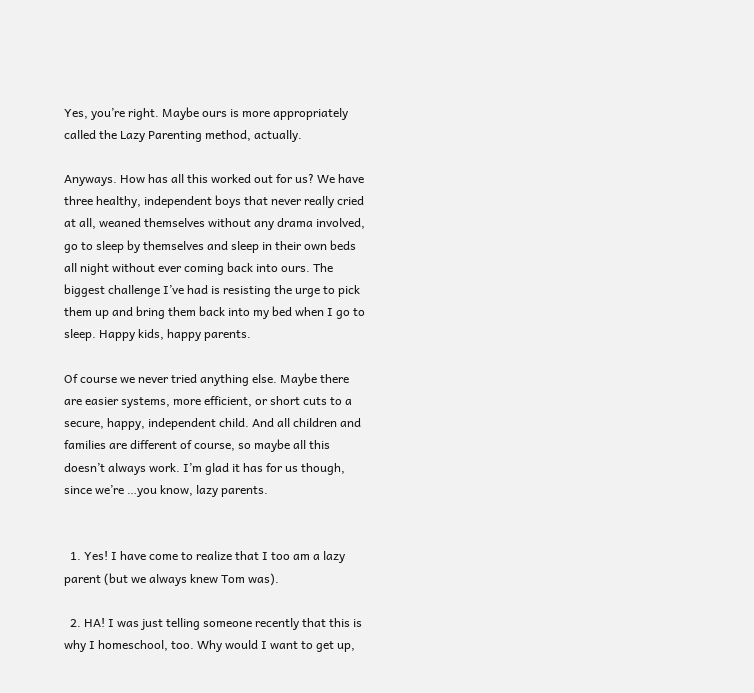Yes, you’re right. Maybe ours is more appropriately called the Lazy Parenting method, actually.

Anyways. How has all this worked out for us? We have three healthy, independent boys that never really cried at all, weaned themselves without any drama involved, go to sleep by themselves and sleep in their own beds all night without ever coming back into ours. The biggest challenge I’ve had is resisting the urge to pick them up and bring them back into my bed when I go to sleep. Happy kids, happy parents.

Of course we never tried anything else. Maybe there are easier systems, more efficient, or short cuts to a secure, happy, independent child. And all children and families are different of course, so maybe all this doesn’t always work. I’m glad it has for us though, since we’re …you know, lazy parents.


  1. Yes! I have come to realize that I too am a lazy parent (but we always knew Tom was).

  2. HA! I was just telling someone recently that this is why I homeschool, too. Why would I want to get up,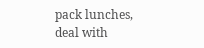pack lunches, deal with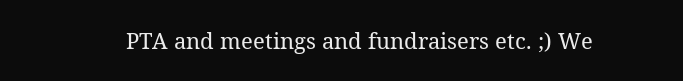PTA and meetings and fundraisers etc. ;) We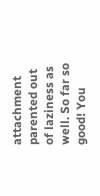attachment parented out of laziness as well. So far so good! You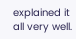explained it all very well.